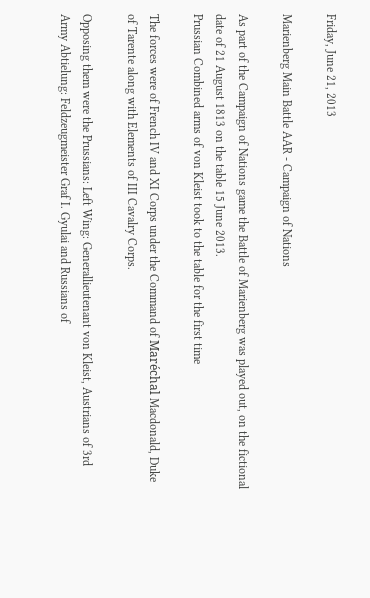Friday, June 21, 2013

Marienberg Main Battle AAR - Campaign of Nations

As part of the Campaign of Nations game the Battle of Marienberg was played out, on the fictional date of 21 August 1813 on the table 15 June 2013.
Prussian Combined arms of von Kleist took to the table for the first time

The forces were of French IV and XI Corps under the Command of Maréchal Macdonald, Duke of Tarente along with Elements of III Cavalry Corps.

Opposing them were the Prussians: Left Wing: Generallieutenant von Kleist, Austrians of 3rd Army Abtielung: Feldzeugmeister Graf I. Gyulai and Russians of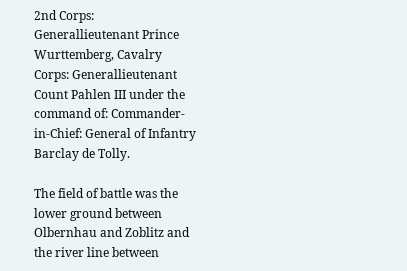2nd Corps: Generallieutenant Prince Wurttemberg, Cavalry Corps: Generallieutenant Count Pahlen III under the command of: Commander-in-Chief: General of Infantry Barclay de Tolly.

The field of battle was the lower ground between Olbernhau and Zoblitz and the river line between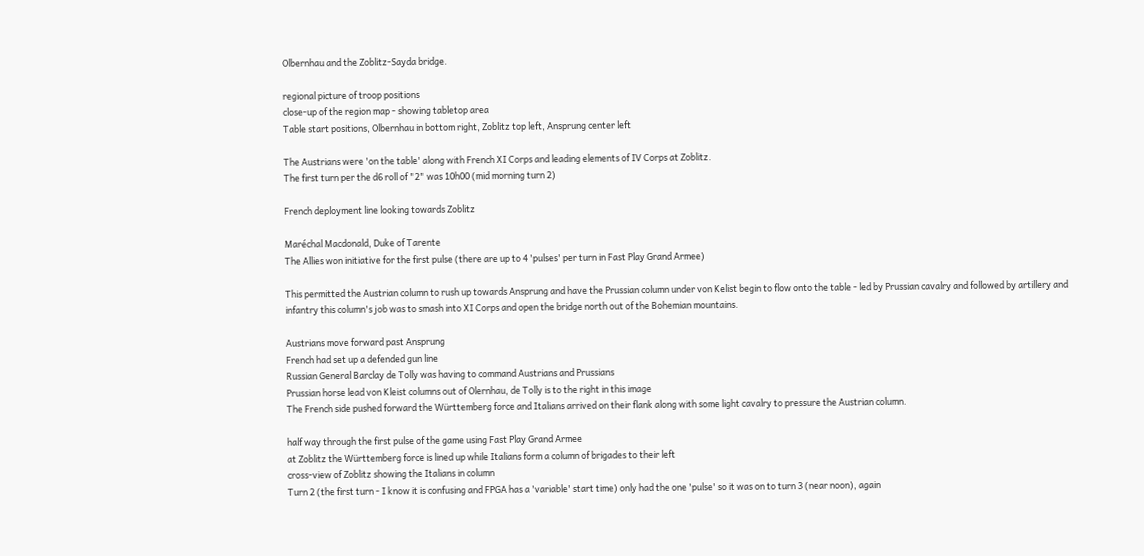Olbernhau and the Zoblitz-Sayda bridge.

regional picture of troop positions
close-up of the region map - showing tabletop area
Table start positions, Olbernhau in bottom right, Zoblitz top left, Ansprung center left

The Austrians were 'on the table' along with French XI Corps and leading elements of IV Corps at Zoblitz.
The first turn per the d6 roll of "2" was 10h00 (mid morning turn 2)

French deployment line looking towards Zoblitz

Maréchal Macdonald, Duke of Tarente
The Allies won initiative for the first pulse (there are up to 4 'pulses' per turn in Fast Play Grand Armee)

This permitted the Austrian column to rush up towards Ansprung and have the Prussian column under von Kelist begin to flow onto the table - led by Prussian cavalry and followed by artillery and infantry this column's job was to smash into XI Corps and open the bridge north out of the Bohemian mountains.

Austrians move forward past Ansprung
French had set up a defended gun line
Russian General Barclay de Tolly was having to command Austrians and Prussians
Prussian horse lead von Kleist columns out of Olernhau, de Tolly is to the right in this image
The French side pushed forward the Württemberg force and Italians arrived on their flank along with some light cavalry to pressure the Austrian column.

half way through the first pulse of the game using Fast Play Grand Armee
at Zoblitz the Württemberg force is lined up while Italians form a column of brigades to their left
cross-view of Zoblitz showing the Italians in column
Turn 2 (the first turn - I know it is confusing and FPGA has a 'variable' start time) only had the one 'pulse' so it was on to turn 3 (near noon), again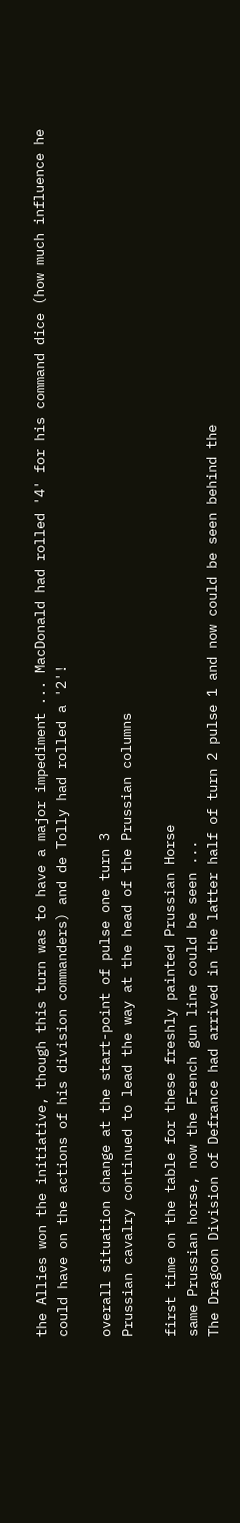the Allies won the initiative, though this turn was to have a major impediment ... MacDonald had rolled '4' for his command dice (how much influence he could have on the actions of his division commanders) and de Tolly had rolled a '2'!

overall situation change at the start-point of pulse one turn 3
Prussian cavalry continued to lead the way at the head of the Prussian columns

first time on the table for these freshly painted Prussian Horse
same Prussian horse, now the French gun line could be seen ...
The Dragoon Division of Defrance had arrived in the latter half of turn 2 pulse 1 and now could be seen behind the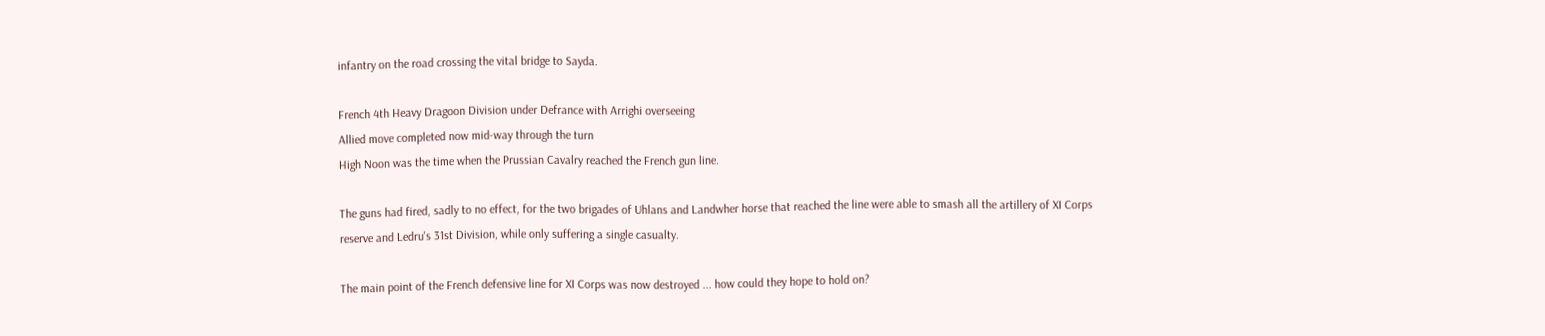infantry on the road crossing the vital bridge to Sayda.

French 4th Heavy Dragoon Division under Defrance with Arrighi overseeing
Allied move completed now mid-way through the turn
High Noon was the time when the Prussian Cavalry reached the French gun line.

The guns had fired, sadly to no effect, for the two brigades of Uhlans and Landwher horse that reached the line were able to smash all the artillery of XI Corps reserve and Ledru's 31st Division, while only suffering a single casualty.

The main point of the French defensive line for XI Corps was now destroyed ... how could they hope to hold on?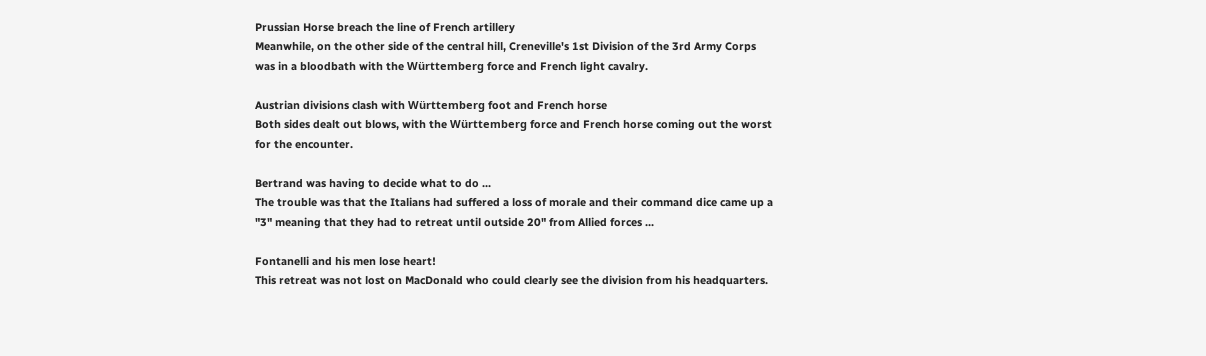Prussian Horse breach the line of French artillery
Meanwhile, on the other side of the central hill, Creneville's 1st Division of the 3rd Army Corps was in a bloodbath with the Württemberg force and French light cavalry.

Austrian divisions clash with Württemberg foot and French horse
Both sides dealt out blows, with the Württemberg force and French horse coming out the worst for the encounter.

Bertrand was having to decide what to do ...
The trouble was that the Italians had suffered a loss of morale and their command dice came up a "3" meaning that they had to retreat until outside 20" from Allied forces ...

Fontanelli and his men lose heart!
This retreat was not lost on MacDonald who could clearly see the division from his headquarters.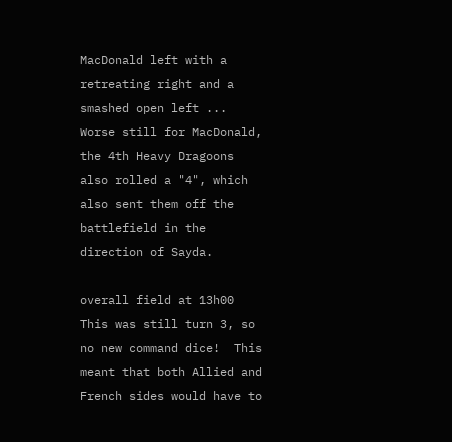MacDonald left with a retreating right and a smashed open left ...
Worse still for MacDonald, the 4th Heavy Dragoons also rolled a "4", which also sent them off the battlefield in the direction of Sayda.

overall field at 13h00
This was still turn 3, so no new command dice!  This meant that both Allied and French sides would have to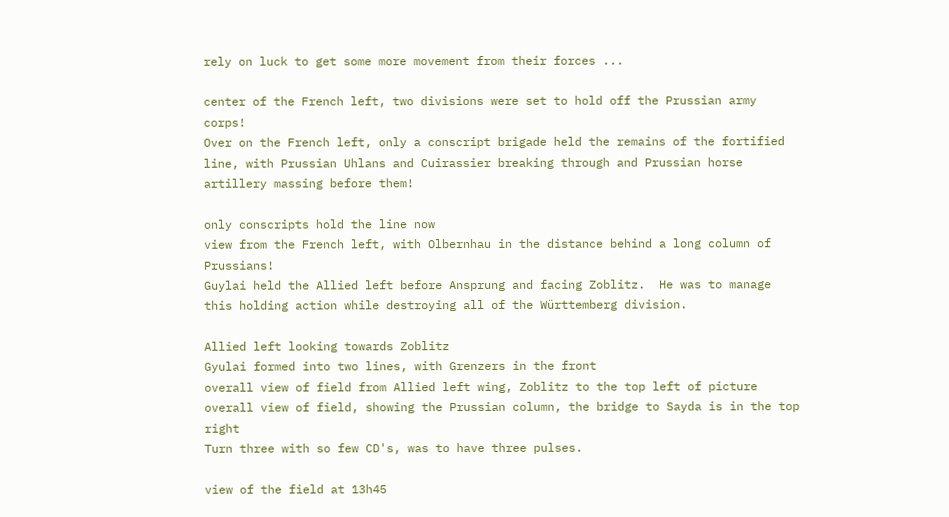rely on luck to get some more movement from their forces ...

center of the French left, two divisions were set to hold off the Prussian army corps!
Over on the French left, only a conscript brigade held the remains of the fortified line, with Prussian Uhlans and Cuirassier breaking through and Prussian horse artillery massing before them!

only conscripts hold the line now
view from the French left, with Olbernhau in the distance behind a long column of Prussians!
Guylai held the Allied left before Ansprung and facing Zoblitz.  He was to manage this holding action while destroying all of the Württemberg division.

Allied left looking towards Zoblitz
Gyulai formed into two lines, with Grenzers in the front
overall view of field from Allied left wing, Zoblitz to the top left of picture
overall view of field, showing the Prussian column, the bridge to Sayda is in the top right
Turn three with so few CD's, was to have three pulses.

view of the field at 13h45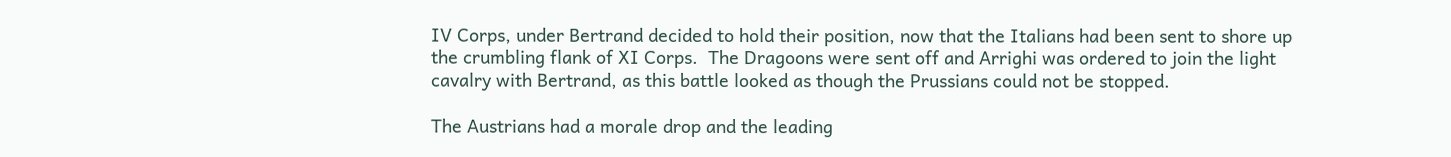IV Corps, under Bertrand decided to hold their position, now that the Italians had been sent to shore up the crumbling flank of XI Corps.  The Dragoons were sent off and Arrighi was ordered to join the light cavalry with Bertrand, as this battle looked as though the Prussians could not be stopped.

The Austrians had a morale drop and the leading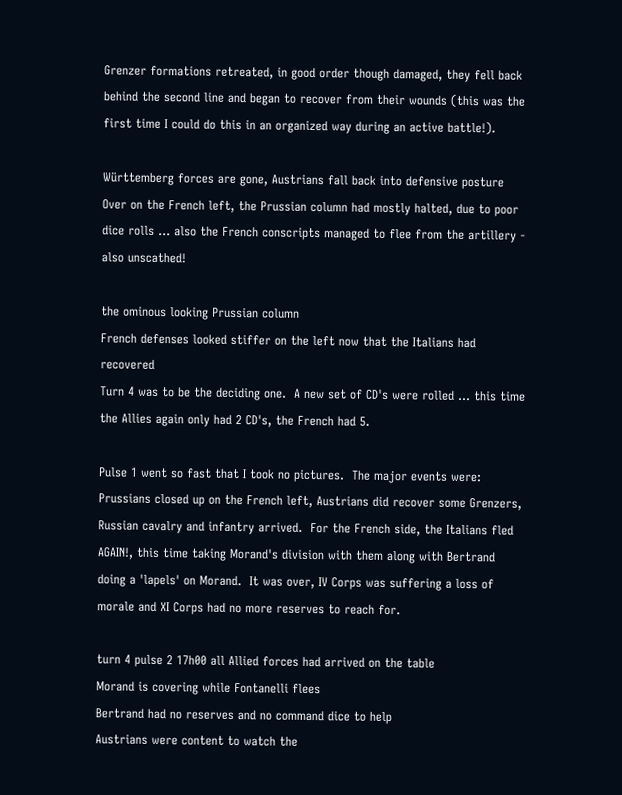Grenzer formations retreated, in good order though damaged, they fell back behind the second line and began to recover from their wounds (this was the first time I could do this in an organized way during an active battle!).

Württemberg forces are gone, Austrians fall back into defensive posture
Over on the French left, the Prussian column had mostly halted, due to poor dice rolls ... also the French conscripts managed to flee from the artillery - also unscathed!

the ominous looking Prussian column
French defenses looked stiffer on the left now that the Italians had recovered
Turn 4 was to be the deciding one.  A new set of CD's were rolled ... this time the Allies again only had 2 CD's, the French had 5.

Pulse 1 went so fast that I took no pictures.  The major events were: Prussians closed up on the French left, Austrians did recover some Grenzers, Russian cavalry and infantry arrived.  For the French side, the Italians fled AGAIN!, this time taking Morand's division with them along with Bertrand doing a 'lapels' on Morand.  It was over, IV Corps was suffering a loss of morale and XI Corps had no more reserves to reach for.

turn 4 pulse 2 17h00 all Allied forces had arrived on the table
Morand is covering while Fontanelli flees
Bertrand had no reserves and no command dice to help
Austrians were content to watch the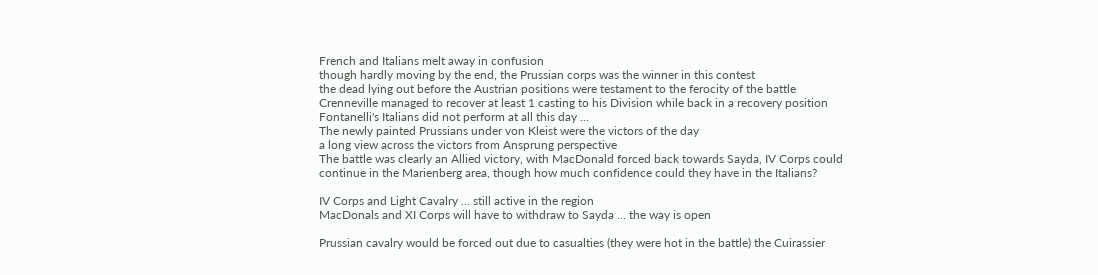French and Italians melt away in confusion
though hardly moving by the end, the Prussian corps was the winner in this contest
the dead lying out before the Austrian positions were testament to the ferocity of the battle
Crenneville managed to recover at least 1 casting to his Division while back in a recovery position
Fontanelli's Italians did not perform at all this day ...
The newly painted Prussians under von Kleist were the victors of the day
a long view across the victors from Ansprung perspective
The battle was clearly an Allied victory, with MacDonald forced back towards Sayda, IV Corps could continue in the Marienberg area, though how much confidence could they have in the Italians?

IV Corps and Light Cavalry ... still active in the region
MacDonals and XI Corps will have to withdraw to Sayda ... the way is open

Prussian cavalry would be forced out due to casualties (they were hot in the battle) the Cuirassier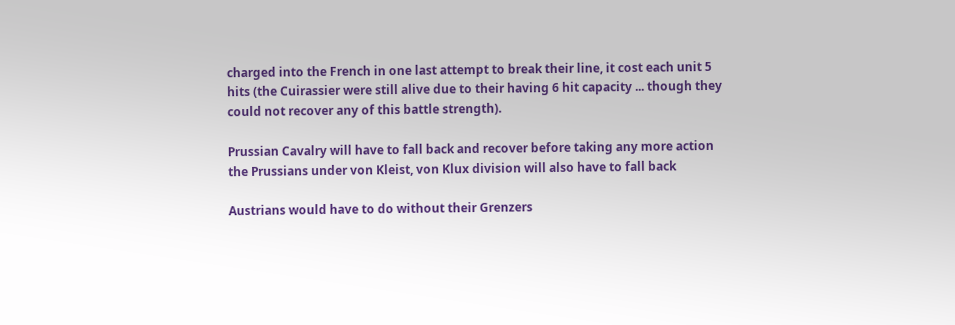charged into the French in one last attempt to break their line, it cost each unit 5 hits (the Cuirassier were still alive due to their having 6 hit capacity ... though they could not recover any of this battle strength).

Prussian Cavalry will have to fall back and recover before taking any more action
the Prussians under von Kleist, von Klux division will also have to fall back

Austrians would have to do without their Grenzers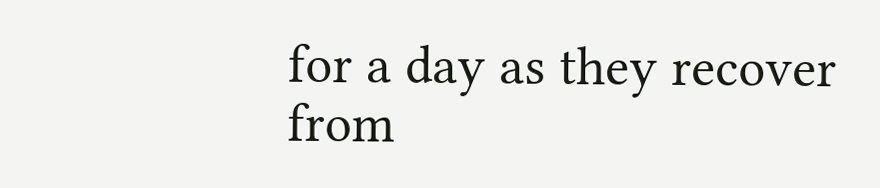for a day as they recover from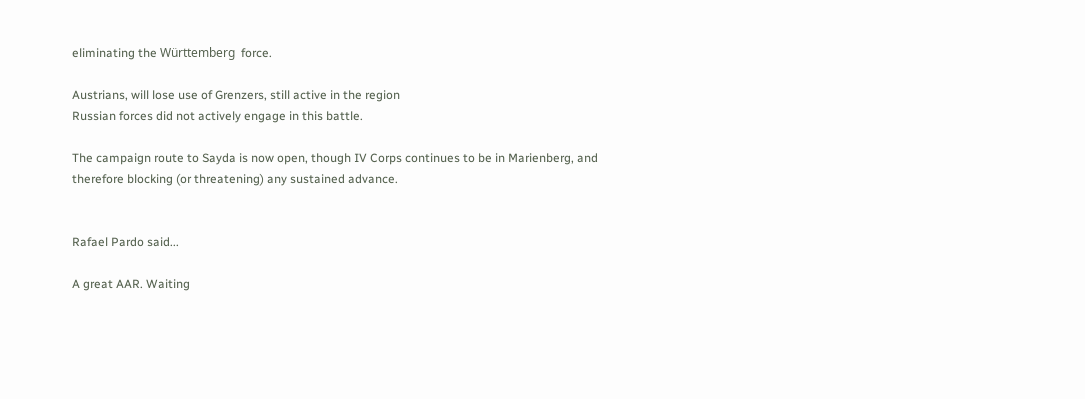eliminating the Württemberg  force.

Austrians, will lose use of Grenzers, still active in the region
Russian forces did not actively engage in this battle.

The campaign route to Sayda is now open, though IV Corps continues to be in Marienberg, and therefore blocking (or threatening) any sustained advance.


Rafael Pardo said...

A great AAR. Waiting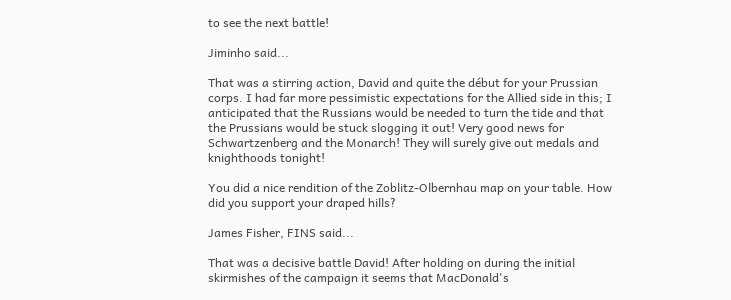to see the next battle!

Jiminho said...

That was a stirring action, David and quite the début for your Prussian corps. I had far more pessimistic expectations for the Allied side in this; I anticipated that the Russians would be needed to turn the tide and that the Prussians would be stuck slogging it out! Very good news for Schwartzenberg and the Monarch! They will surely give out medals and knighthoods tonight!

You did a nice rendition of the Zoblitz-Olbernhau map on your table. How did you support your draped hills?

James Fisher, FINS said...

That was a decisive battle David! After holding on during the initial skirmishes of the campaign it seems that MacDonald's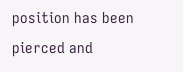position has been pierced and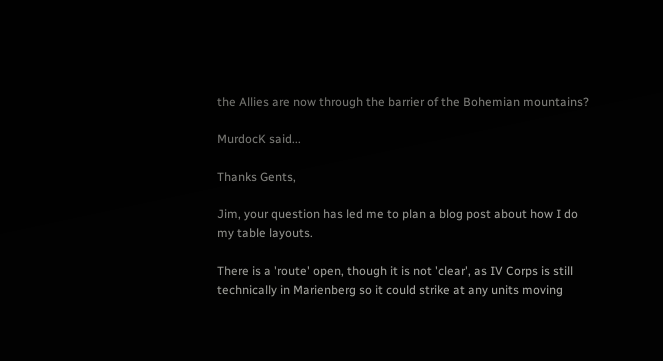the Allies are now through the barrier of the Bohemian mountains?

MurdocK said...

Thanks Gents,

Jim, your question has led me to plan a blog post about how I do my table layouts.

There is a 'route' open, though it is not 'clear', as IV Corps is still technically in Marienberg so it could strike at any units moving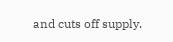and cuts off supply.